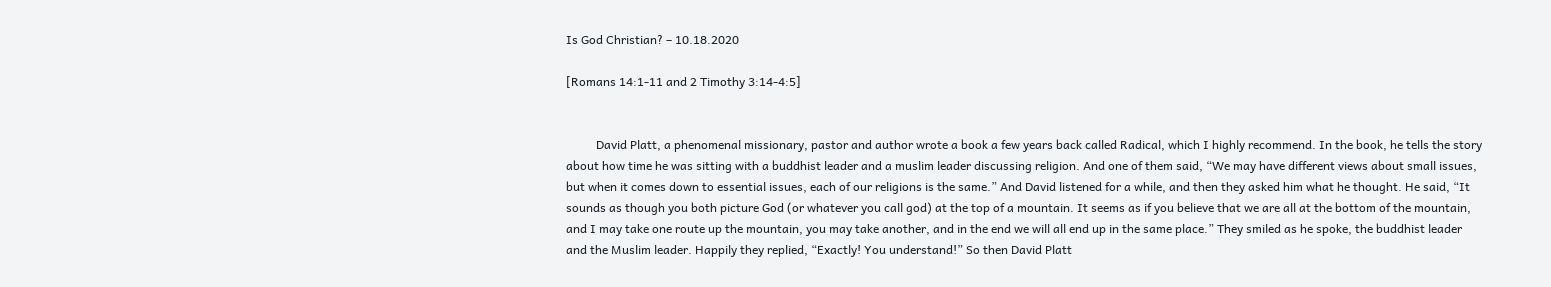Is God Christian? – 10.18.2020

[Romans 14:1-11 and 2 Timothy 3:14-4:5]


          David Platt, a phenomenal missionary, pastor and author wrote a book a few years back called Radical, which I highly recommend. In the book, he tells the story about how time he was sitting with a buddhist leader and a muslim leader discussing religion. And one of them said, “We may have different views about small issues, but when it comes down to essential issues, each of our religions is the same.” And David listened for a while, and then they asked him what he thought. He said, “It sounds as though you both picture God (or whatever you call god) at the top of a mountain. It seems as if you believe that we are all at the bottom of the mountain, and I may take one route up the mountain, you may take another, and in the end we will all end up in the same place.” They smiled as he spoke, the buddhist leader and the Muslim leader. Happily they replied, “Exactly! You understand!” So then David Platt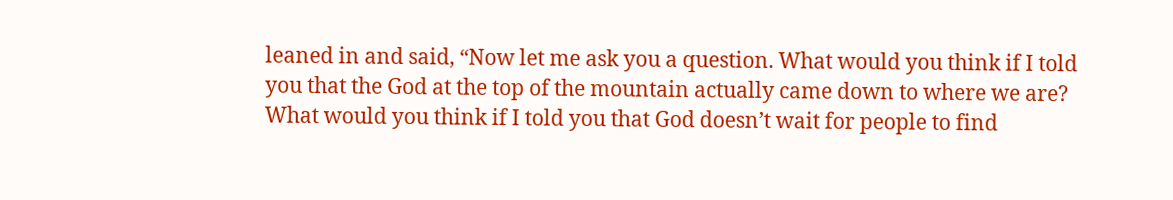leaned in and said, “Now let me ask you a question. What would you think if I told you that the God at the top of the mountain actually came down to where we are? What would you think if I told you that God doesn’t wait for people to find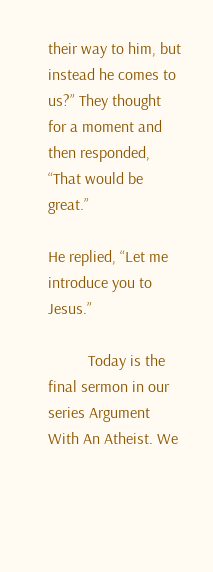their way to him, but instead he comes to us?” They thought for a moment and then responded, “That would be great.”

He replied, “Let me introduce you to Jesus.”

          Today is the final sermon in our series Argument With An Atheist. We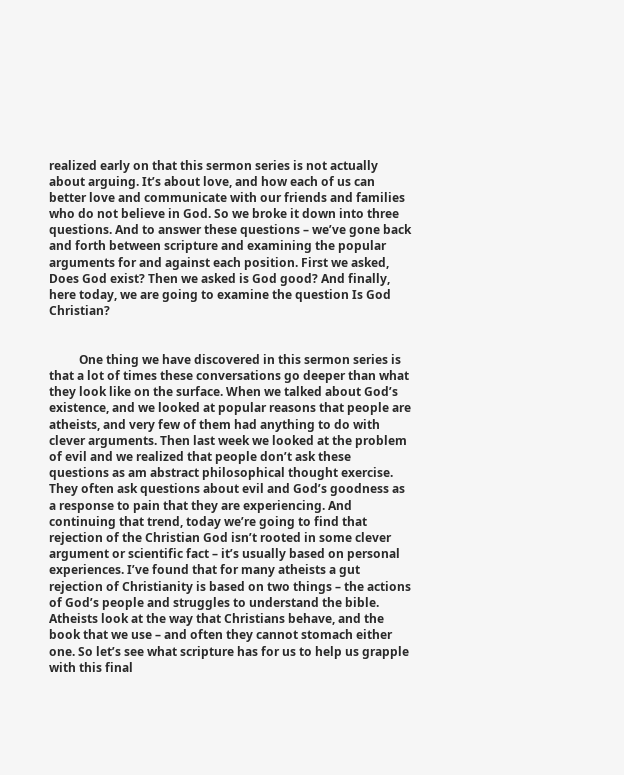realized early on that this sermon series is not actually about arguing. It’s about love, and how each of us can better love and communicate with our friends and families who do not believe in God. So we broke it down into three questions. And to answer these questions – we’ve gone back and forth between scripture and examining the popular arguments for and against each position. First we asked, Does God exist? Then we asked is God good? And finally, here today, we are going to examine the question Is God Christian?


          One thing we have discovered in this sermon series is that a lot of times these conversations go deeper than what they look like on the surface. When we talked about God’s existence, and we looked at popular reasons that people are atheists, and very few of them had anything to do with clever arguments. Then last week we looked at the problem of evil and we realized that people don’t ask these questions as am abstract philosophical thought exercise. They often ask questions about evil and God’s goodness as a response to pain that they are experiencing. And continuing that trend, today we’re going to find that rejection of the Christian God isn’t rooted in some clever argument or scientific fact – it’s usually based on personal experiences. I’ve found that for many atheists a gut rejection of Christianity is based on two things – the actions of God’s people and struggles to understand the bible. Atheists look at the way that Christians behave, and the book that we use – and often they cannot stomach either one. So let’s see what scripture has for us to help us grapple with this final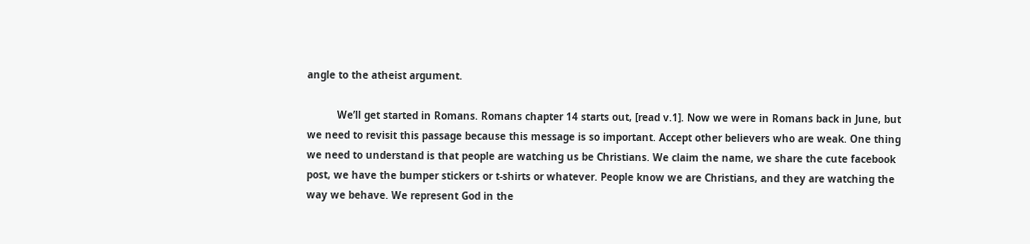angle to the atheist argument.

          We’ll get started in Romans. Romans chapter 14 starts out, [read v.1]. Now we were in Romans back in June, but we need to revisit this passage because this message is so important. Accept other believers who are weak. One thing we need to understand is that people are watching us be Christians. We claim the name, we share the cute facebook post, we have the bumper stickers or t-shirts or whatever. People know we are Christians, and they are watching the way we behave. We represent God in the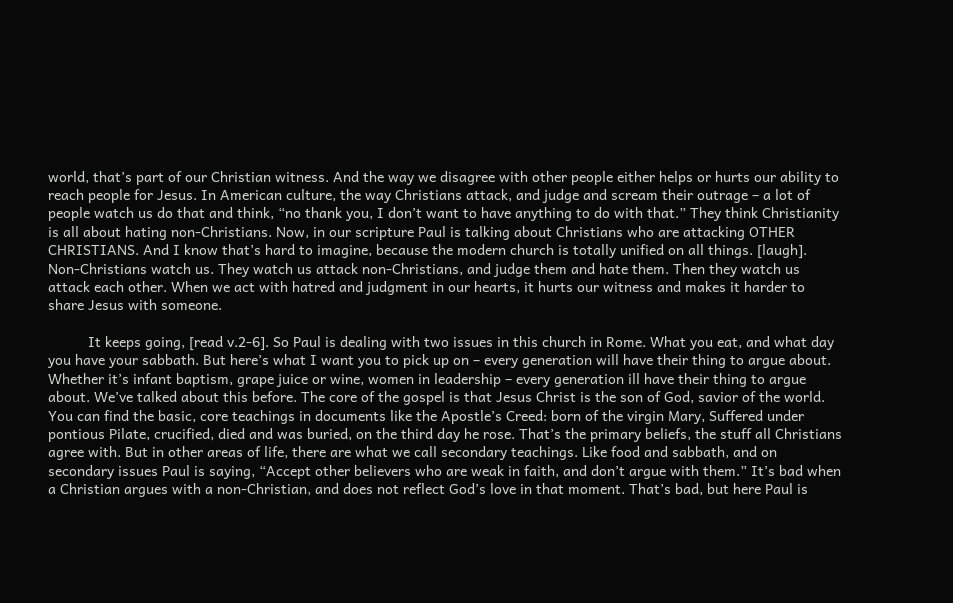world, that’s part of our Christian witness. And the way we disagree with other people either helps or hurts our ability to reach people for Jesus. In American culture, the way Christians attack, and judge and scream their outrage – a lot of people watch us do that and think, “no thank you, I don’t want to have anything to do with that.” They think Christianity is all about hating non-Christians. Now, in our scripture Paul is talking about Christians who are attacking OTHER CHRISTIANS. And I know that’s hard to imagine, because the modern church is totally unified on all things. [laugh]. Non-Christians watch us. They watch us attack non-Christians, and judge them and hate them. Then they watch us attack each other. When we act with hatred and judgment in our hearts, it hurts our witness and makes it harder to share Jesus with someone.

          It keeps going, [read v.2-6]. So Paul is dealing with two issues in this church in Rome. What you eat, and what day you have your sabbath. But here’s what I want you to pick up on – every generation will have their thing to argue about. Whether it’s infant baptism, grape juice or wine, women in leadership – every generation ill have their thing to argue about. We’ve talked about this before. The core of the gospel is that Jesus Christ is the son of God, savior of the world. You can find the basic, core teachings in documents like the Apostle’s Creed: born of the virgin Mary, Suffered under pontious Pilate, crucified, died and was buried, on the third day he rose. That’s the primary beliefs, the stuff all Christians agree with. But in other areas of life, there are what we call secondary teachings. Like food and sabbath, and on secondary issues Paul is saying, “Accept other believers who are weak in faith, and don’t argue with them.” It’s bad when a Christian argues with a non-Christian, and does not reflect God’s love in that moment. That’s bad, but here Paul is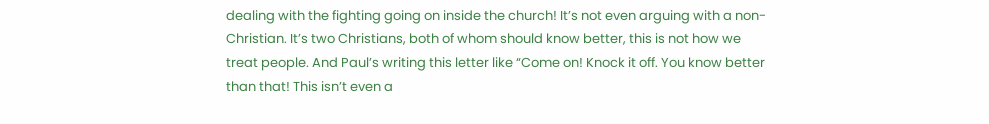dealing with the fighting going on inside the church! It’s not even arguing with a non-Christian. It’s two Christians, both of whom should know better, this is not how we treat people. And Paul’s writing this letter like “Come on! Knock it off. You know better than that! This isn’t even a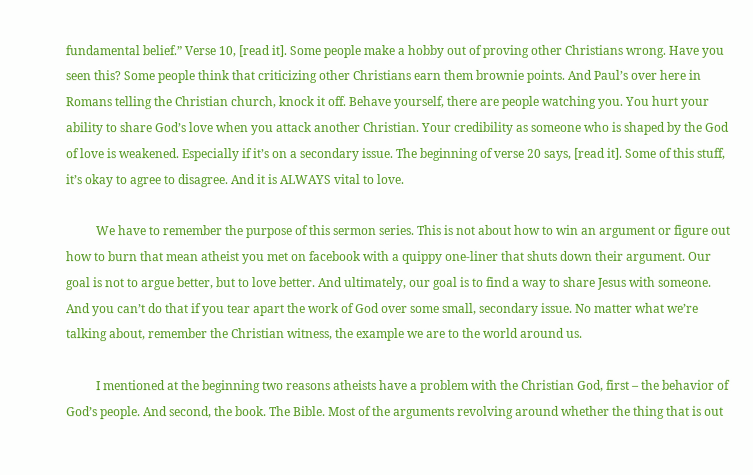fundamental belief.” Verse 10, [read it]. Some people make a hobby out of proving other Christians wrong. Have you seen this? Some people think that criticizing other Christians earn them brownie points. And Paul’s over here in Romans telling the Christian church, knock it off. Behave yourself, there are people watching you. You hurt your ability to share God’s love when you attack another Christian. Your credibility as someone who is shaped by the God of love is weakened. Especially if it’s on a secondary issue. The beginning of verse 20 says, [read it]. Some of this stuff, it’s okay to agree to disagree. And it is ALWAYS vital to love.

          We have to remember the purpose of this sermon series. This is not about how to win an argument or figure out how to burn that mean atheist you met on facebook with a quippy one-liner that shuts down their argument. Our goal is not to argue better, but to love better. And ultimately, our goal is to find a way to share Jesus with someone. And you can’t do that if you tear apart the work of God over some small, secondary issue. No matter what we’re talking about, remember the Christian witness, the example we are to the world around us.

          I mentioned at the beginning two reasons atheists have a problem with the Christian God, first – the behavior of God’s people. And second, the book. The Bible. Most of the arguments revolving around whether the thing that is out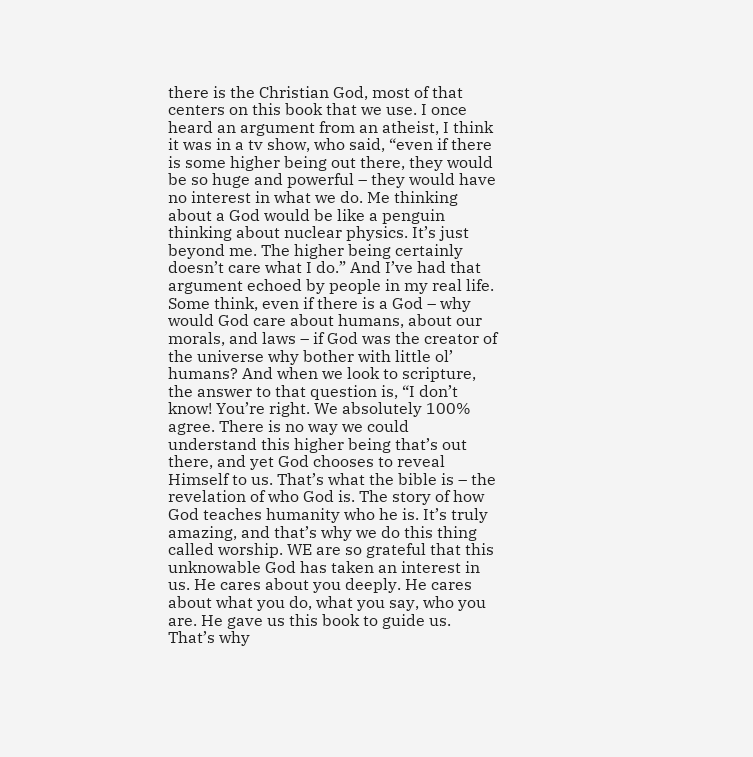there is the Christian God, most of that centers on this book that we use. I once heard an argument from an atheist, I think it was in a tv show, who said, “even if there is some higher being out there, they would be so huge and powerful – they would have no interest in what we do. Me thinking about a God would be like a penguin thinking about nuclear physics. It’s just beyond me. The higher being certainly doesn’t care what I do.” And I’ve had that argument echoed by people in my real life. Some think, even if there is a God – why would God care about humans, about our morals, and laws – if God was the creator of the universe why bother with little ol’ humans? And when we look to scripture, the answer to that question is, “I don’t know! You’re right. We absolutely 100% agree. There is no way we could understand this higher being that’s out there, and yet God chooses to reveal Himself to us. That’s what the bible is – the revelation of who God is. The story of how God teaches humanity who he is. It’s truly amazing, and that’s why we do this thing called worship. WE are so grateful that this unknowable God has taken an interest in us. He cares about you deeply. He cares about what you do, what you say, who you are. He gave us this book to guide us. That’s why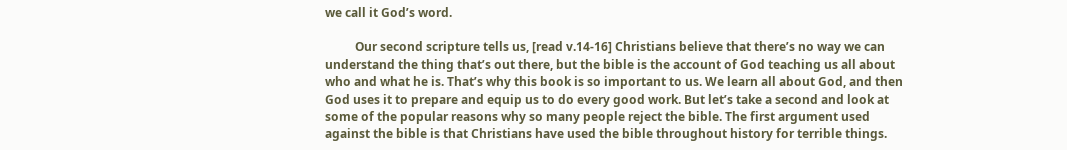we call it God’s word.

          Our second scripture tells us, [read v.14-16] Christians believe that there’s no way we can understand the thing that’s out there, but the bible is the account of God teaching us all about who and what he is. That’s why this book is so important to us. We learn all about God, and then God uses it to prepare and equip us to do every good work. But let’s take a second and look at some of the popular reasons why so many people reject the bible. The first argument used against the bible is that Christians have used the bible throughout history for terrible things.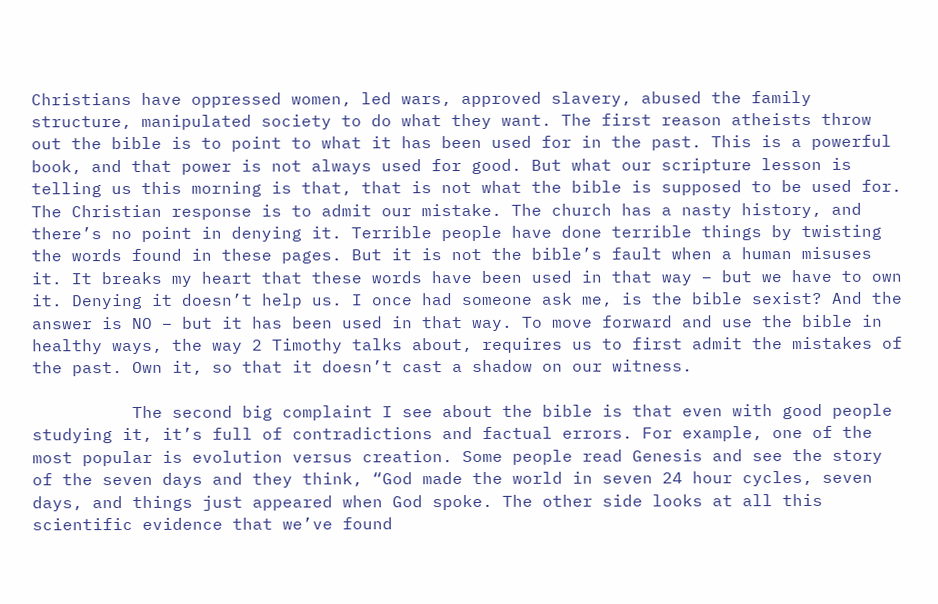Christians have oppressed women, led wars, approved slavery, abused the family structure, manipulated society to do what they want. The first reason atheists throw out the bible is to point to what it has been used for in the past. This is a powerful book, and that power is not always used for good. But what our scripture lesson is telling us this morning is that, that is not what the bible is supposed to be used for. The Christian response is to admit our mistake. The church has a nasty history, and there’s no point in denying it. Terrible people have done terrible things by twisting the words found in these pages. But it is not the bible’s fault when a human misuses it. It breaks my heart that these words have been used in that way – but we have to own it. Denying it doesn’t help us. I once had someone ask me, is the bible sexist? And the answer is NO – but it has been used in that way. To move forward and use the bible in healthy ways, the way 2 Timothy talks about, requires us to first admit the mistakes of the past. Own it, so that it doesn’t cast a shadow on our witness.

          The second big complaint I see about the bible is that even with good people studying it, it’s full of contradictions and factual errors. For example, one of the most popular is evolution versus creation. Some people read Genesis and see the story of the seven days and they think, “God made the world in seven 24 hour cycles, seven days, and things just appeared when God spoke. The other side looks at all this scientific evidence that we’ve found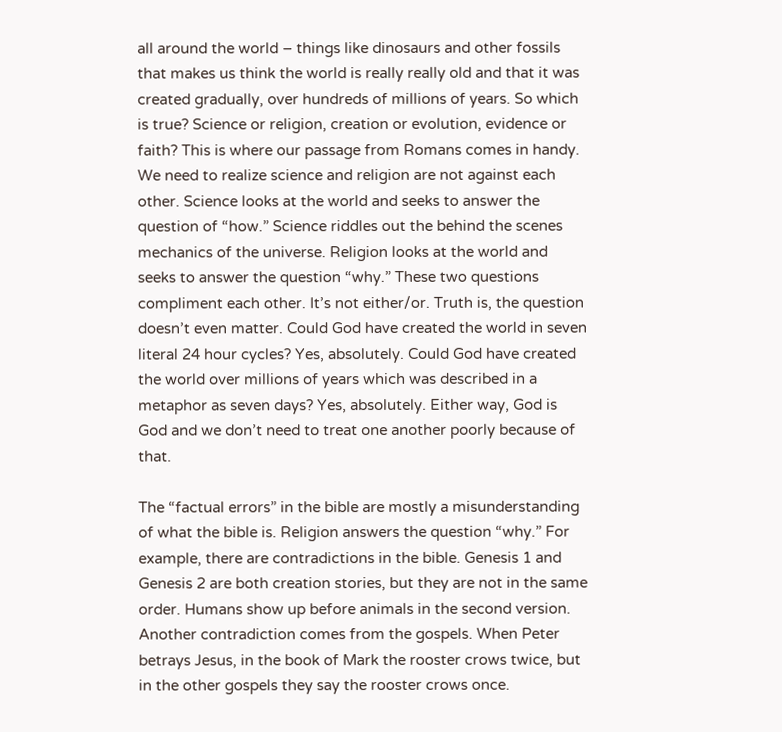all around the world – things like dinosaurs and other fossils that makes us think the world is really really old and that it was created gradually, over hundreds of millions of years. So which is true? Science or religion, creation or evolution, evidence or faith? This is where our passage from Romans comes in handy. We need to realize science and religion are not against each other. Science looks at the world and seeks to answer the question of “how.” Science riddles out the behind the scenes mechanics of the universe. Religion looks at the world and seeks to answer the question “why.” These two questions compliment each other. It’s not either/or. Truth is, the question doesn’t even matter. Could God have created the world in seven literal 24 hour cycles? Yes, absolutely. Could God have created the world over millions of years which was described in a metaphor as seven days? Yes, absolutely. Either way, God is God and we don’t need to treat one another poorly because of that.

The “factual errors” in the bible are mostly a misunderstanding of what the bible is. Religion answers the question “why.” For example, there are contradictions in the bible. Genesis 1 and Genesis 2 are both creation stories, but they are not in the same order. Humans show up before animals in the second version. Another contradiction comes from the gospels. When Peter betrays Jesus, in the book of Mark the rooster crows twice, but in the other gospels they say the rooster crows once.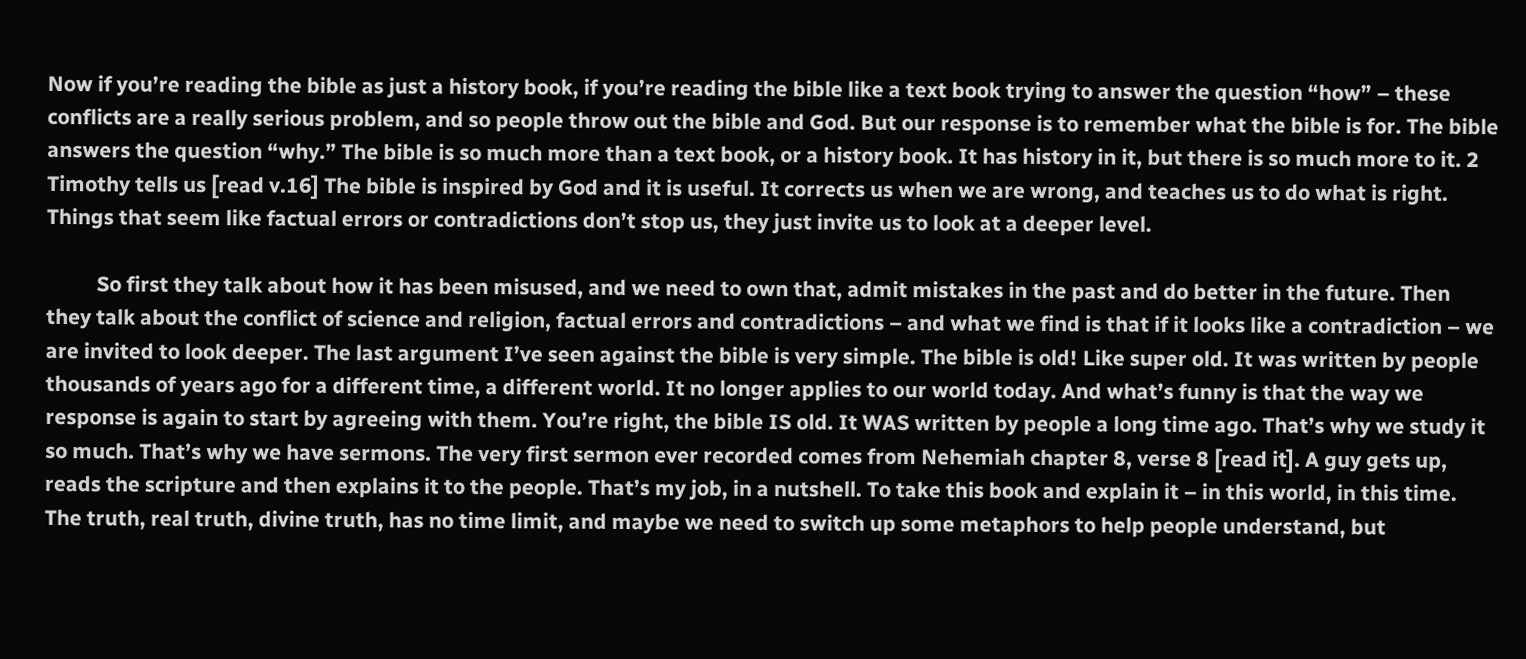Now if you’re reading the bible as just a history book, if you’re reading the bible like a text book trying to answer the question “how” – these conflicts are a really serious problem, and so people throw out the bible and God. But our response is to remember what the bible is for. The bible answers the question “why.” The bible is so much more than a text book, or a history book. It has history in it, but there is so much more to it. 2 Timothy tells us [read v.16] The bible is inspired by God and it is useful. It corrects us when we are wrong, and teaches us to do what is right. Things that seem like factual errors or contradictions don’t stop us, they just invite us to look at a deeper level.

          So first they talk about how it has been misused, and we need to own that, admit mistakes in the past and do better in the future. Then they talk about the conflict of science and religion, factual errors and contradictions – and what we find is that if it looks like a contradiction – we are invited to look deeper. The last argument I’ve seen against the bible is very simple. The bible is old! Like super old. It was written by people thousands of years ago for a different time, a different world. It no longer applies to our world today. And what’s funny is that the way we response is again to start by agreeing with them. You’re right, the bible IS old. It WAS written by people a long time ago. That’s why we study it so much. That’s why we have sermons. The very first sermon ever recorded comes from Nehemiah chapter 8, verse 8 [read it]. A guy gets up, reads the scripture and then explains it to the people. That’s my job, in a nutshell. To take this book and explain it – in this world, in this time. The truth, real truth, divine truth, has no time limit, and maybe we need to switch up some metaphors to help people understand, but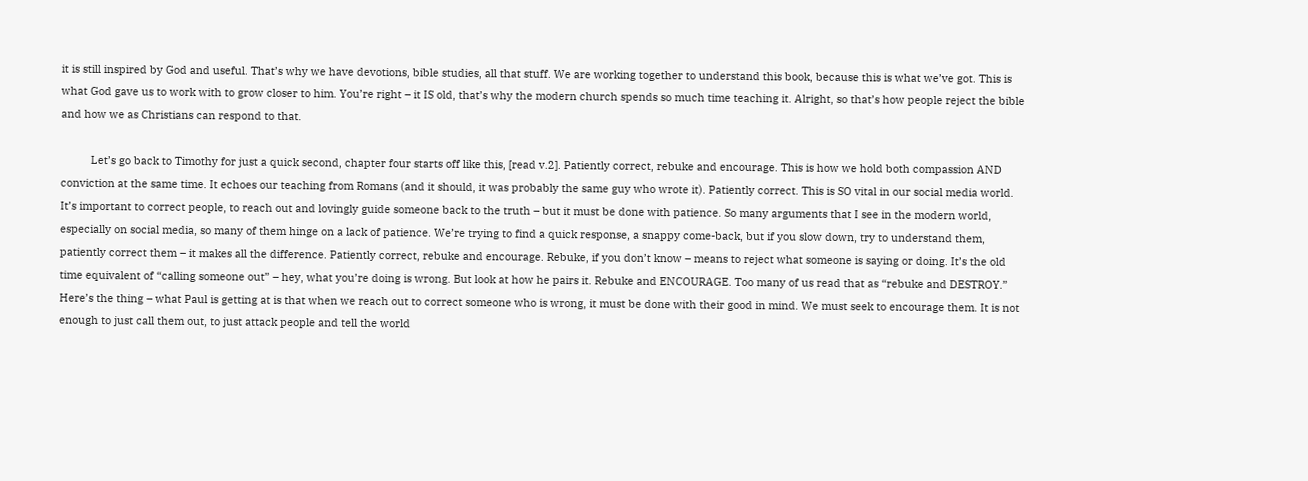it is still inspired by God and useful. That’s why we have devotions, bible studies, all that stuff. We are working together to understand this book, because this is what we’ve got. This is what God gave us to work with to grow closer to him. You’re right – it IS old, that’s why the modern church spends so much time teaching it. Alright, so that’s how people reject the bible and how we as Christians can respond to that.

          Let’s go back to Timothy for just a quick second, chapter four starts off like this, [read v.2]. Patiently correct, rebuke and encourage. This is how we hold both compassion AND conviction at the same time. It echoes our teaching from Romans (and it should, it was probably the same guy who wrote it). Patiently correct. This is SO vital in our social media world. It’s important to correct people, to reach out and lovingly guide someone back to the truth – but it must be done with patience. So many arguments that I see in the modern world, especially on social media, so many of them hinge on a lack of patience. We’re trying to find a quick response, a snappy come-back, but if you slow down, try to understand them, patiently correct them – it makes all the difference. Patiently correct, rebuke and encourage. Rebuke, if you don’t know – means to reject what someone is saying or doing. It’s the old time equivalent of “calling someone out” – hey, what you’re doing is wrong. But look at how he pairs it. Rebuke and ENCOURAGE. Too many of us read that as “rebuke and DESTROY.” Here’s the thing – what Paul is getting at is that when we reach out to correct someone who is wrong, it must be done with their good in mind. We must seek to encourage them. It is not enough to just call them out, to just attack people and tell the world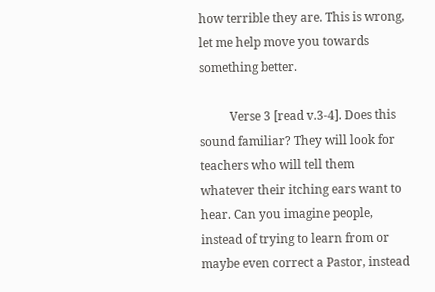how terrible they are. This is wrong, let me help move you towards something better.

          Verse 3 [read v.3-4]. Does this sound familiar? They will look for teachers who will tell them whatever their itching ears want to hear. Can you imagine people, instead of trying to learn from or maybe even correct a Pastor, instead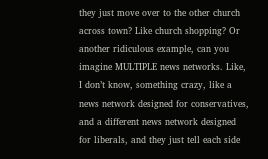they just move over to the other church across town? Like church shopping? Or another ridiculous example, can you imagine MULTIPLE news networks. Like, I don’t know, something crazy, like a news network designed for conservatives, and a different news network designed for liberals, and they just tell each side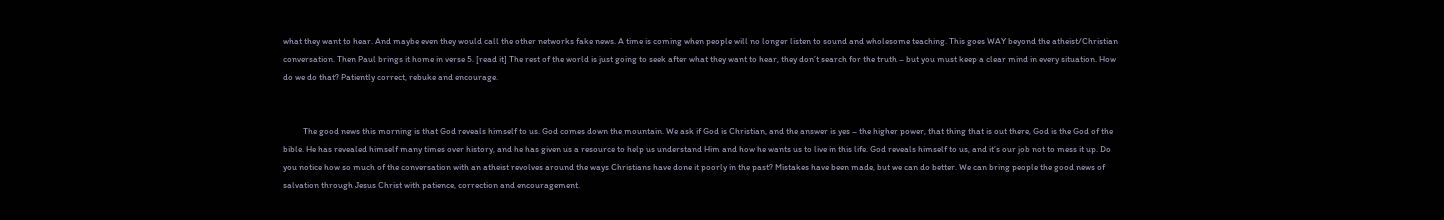what they want to hear. And maybe even they would call the other networks fake news. A time is coming when people will no longer listen to sound and wholesome teaching. This goes WAY beyond the atheist/Christian conversation. Then Paul brings it home in verse 5. [read it] The rest of the world is just going to seek after what they want to hear, they don’t search for the truth – but you must keep a clear mind in every situation. How do we do that? Patiently correct, rebuke and encourage.


          The good news this morning is that God reveals himself to us. God comes down the mountain. We ask if God is Christian, and the answer is yes – the higher power, that thing that is out there, God is the God of the bible. He has revealed himself many times over history, and he has given us a resource to help us understand Him and how he wants us to live in this life. God reveals himself to us, and it’s our job not to mess it up. Do you notice how so much of the conversation with an atheist revolves around the ways Christians have done it poorly in the past? Mistakes have been made, but we can do better. We can bring people the good news of salvation through Jesus Christ with patience, correction and encouragement.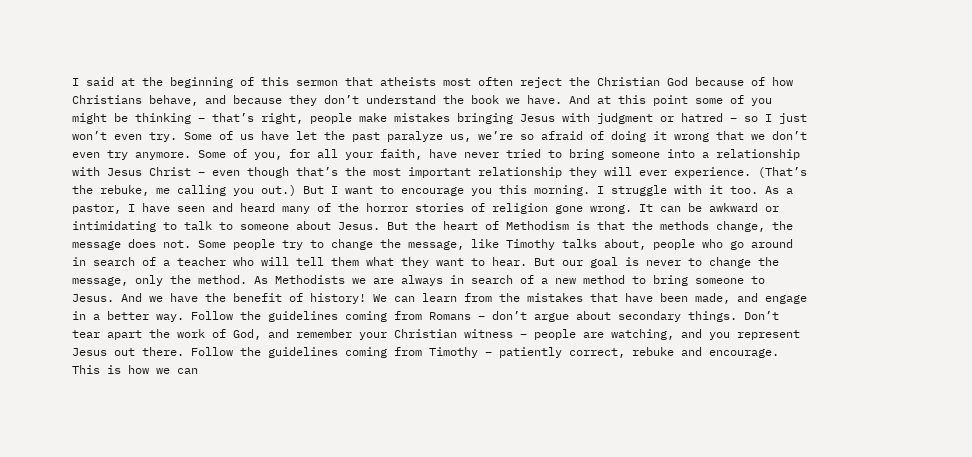I said at the beginning of this sermon that atheists most often reject the Christian God because of how Christians behave, and because they don’t understand the book we have. And at this point some of you might be thinking – that’s right, people make mistakes bringing Jesus with judgment or hatred – so I just won’t even try. Some of us have let the past paralyze us, we’re so afraid of doing it wrong that we don’t even try anymore. Some of you, for all your faith, have never tried to bring someone into a relationship with Jesus Christ – even though that’s the most important relationship they will ever experience. (That’s the rebuke, me calling you out.) But I want to encourage you this morning. I struggle with it too. As a pastor, I have seen and heard many of the horror stories of religion gone wrong. It can be awkward or intimidating to talk to someone about Jesus. But the heart of Methodism is that the methods change, the message does not. Some people try to change the message, like Timothy talks about, people who go around in search of a teacher who will tell them what they want to hear. But our goal is never to change the message, only the method. As Methodists we are always in search of a new method to bring someone to Jesus. And we have the benefit of history! We can learn from the mistakes that have been made, and engage in a better way. Follow the guidelines coming from Romans – don’t argue about secondary things. Don’t tear apart the work of God, and remember your Christian witness – people are watching, and you represent Jesus out there. Follow the guidelines coming from Timothy – patiently correct, rebuke and encourage. This is how we can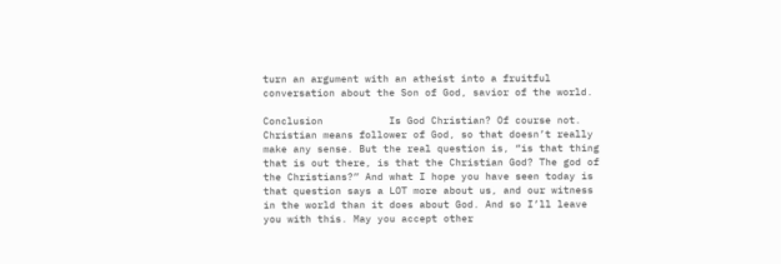turn an argument with an atheist into a fruitful conversation about the Son of God, savior of the world.

Conclusion           Is God Christian? Of course not. Christian means follower of God, so that doesn’t really make any sense. But the real question is, “is that thing that is out there, is that the Christian God? The god of the Christians?” And what I hope you have seen today is that question says a LOT more about us, and our witness in the world than it does about God. And so I’ll leave you with this. May you accept other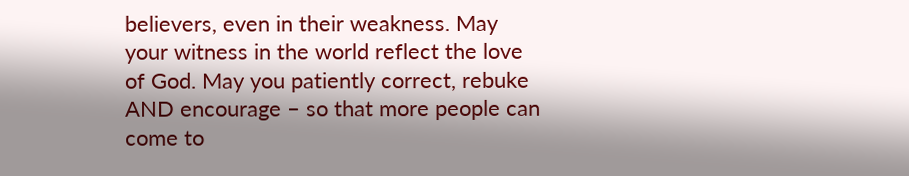believers, even in their weakness. May your witness in the world reflect the love of God. May you patiently correct, rebuke AND encourage – so that more people can come to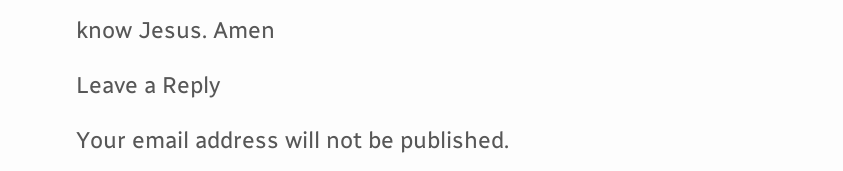know Jesus. Amen

Leave a Reply

Your email address will not be published.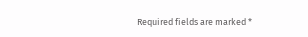Required fields are marked *